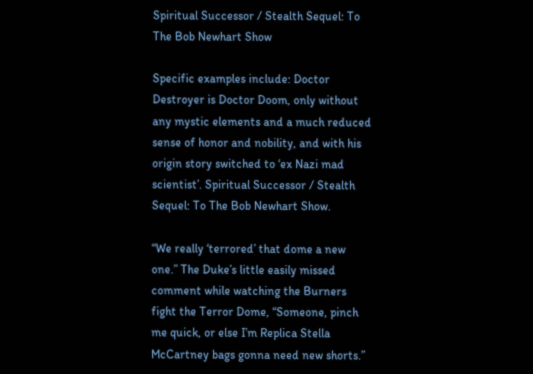Spiritual Successor / Stealth Sequel: To The Bob Newhart Show

Specific examples include: Doctor Destroyer is Doctor Doom, only without any mystic elements and a much reduced sense of honor and nobility, and with his origin story switched to ‘ex Nazi mad scientist’. Spiritual Successor / Stealth Sequel: To The Bob Newhart Show.

“We really ‘terrored’ that dome a new one.” The Duke’s little easily missed comment while watching the Burners fight the Terror Dome, “Someone, pinch me quick, or else I’m Replica Stella McCartney bags gonna need new shorts.”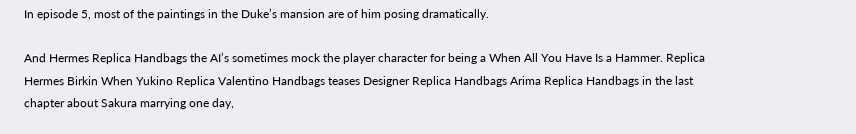In episode 5, most of the paintings in the Duke’s mansion are of him posing dramatically.

And Hermes Replica Handbags the AI’s sometimes mock the player character for being a When All You Have Is a Hammer. Replica Hermes Birkin When Yukino Replica Valentino Handbags teases Designer Replica Handbags Arima Replica Handbags in the last chapter about Sakura marrying one day,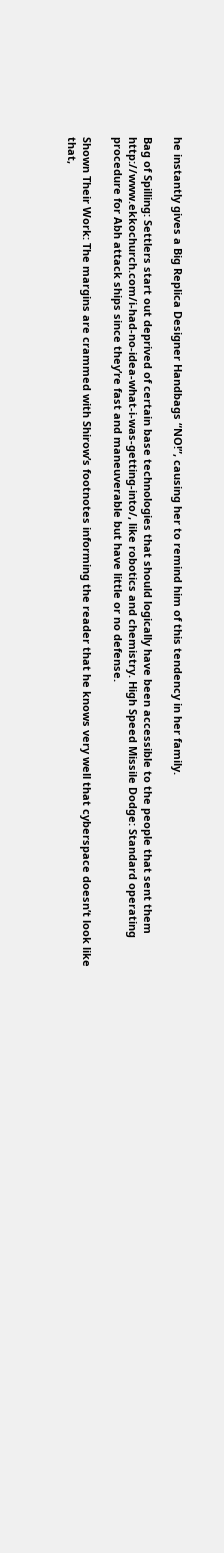he instantly gives a Big Replica Designer Handbags “NO!”, causing her to remind him of this tendency in her family.

Bag of Spilling: Settlers start out deprived of certain base technologies that should logically have been accessible to the people that sent them http://www.ekkochurch.com/i-had-no-idea-what-i-was-getting-into/, like robotics and chemistry. High Speed Missile Dodge: Standard operating procedure for Abh attack ships since they’re fast and maneuverable but have little or no defense.

Shown Their Work: The margins are crammed with Shirow’s footnotes informing the reader that he knows very well that cyberspace doesn’t look like that,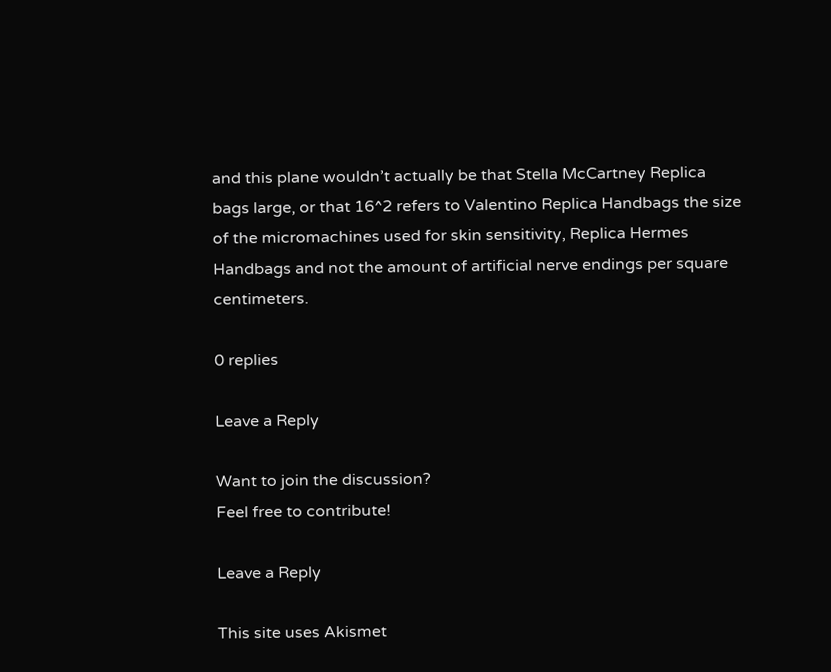and this plane wouldn’t actually be that Stella McCartney Replica bags large, or that 16^2 refers to Valentino Replica Handbags the size of the micromachines used for skin sensitivity, Replica Hermes Handbags and not the amount of artificial nerve endings per square centimeters.

0 replies

Leave a Reply

Want to join the discussion?
Feel free to contribute!

Leave a Reply

This site uses Akismet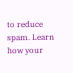to reduce spam. Learn how your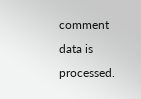comment data is processed.